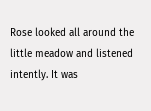Rose looked all around the little meadow and listened intently. It was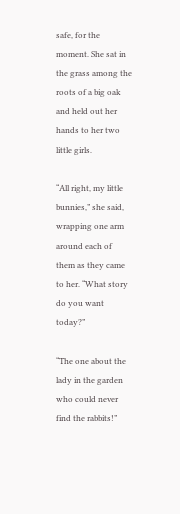safe, for the moment. She sat in the grass among the roots of a big oak and held out her hands to her two little girls.

“All right, my little bunnies,” she said, wrapping one arm around each of them as they came to her. “What story do you want today?”

“The one about the lady in the garden who could never find the rabbits!”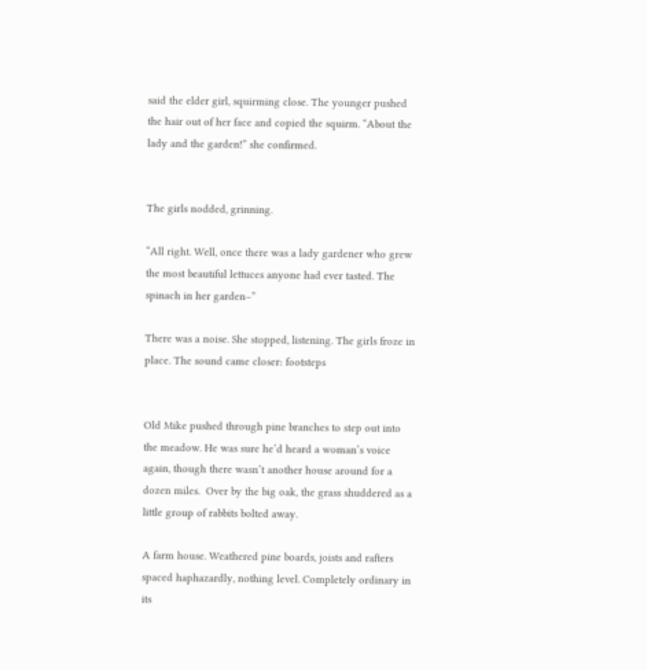said the elder girl, squirming close. The younger pushed the hair out of her face and copied the squirm. “About the lady and the garden!” she confirmed.


The girls nodded, grinning.

“All right. Well, once there was a lady gardener who grew the most beautiful lettuces anyone had ever tasted. The spinach in her garden–”

There was a noise. She stopped, listening. The girls froze in place. The sound came closer: footsteps


Old Mike pushed through pine branches to step out into the meadow. He was sure he’d heard a woman’s voice again, though there wasn’t another house around for a dozen miles.  Over by the big oak, the grass shuddered as a little group of rabbits bolted away.

A farm house. Weathered pine boards, joists and rafters spaced haphazardly, nothing level. Completely ordinary in its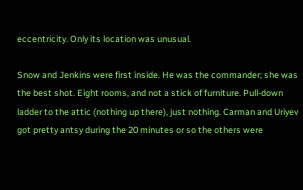eccentricity. Only its location was unusual.

Snow and Jenkins were first inside. He was the commander; she was the best shot. Eight rooms, and not a stick of furniture. Pull-down ladder to the attic (nothing up there), just nothing. Carman and Uriyev got pretty antsy during the 20 minutes or so the others were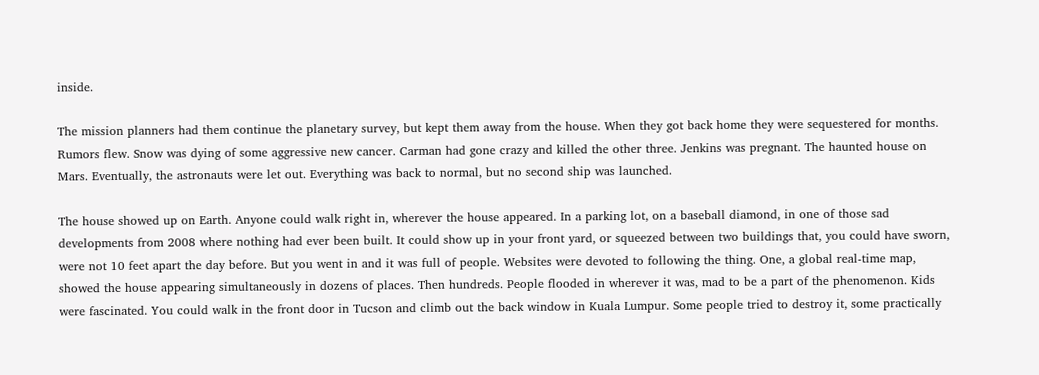inside.

The mission planners had them continue the planetary survey, but kept them away from the house. When they got back home they were sequestered for months. Rumors flew. Snow was dying of some aggressive new cancer. Carman had gone crazy and killed the other three. Jenkins was pregnant. The haunted house on Mars. Eventually, the astronauts were let out. Everything was back to normal, but no second ship was launched.

The house showed up on Earth. Anyone could walk right in, wherever the house appeared. In a parking lot, on a baseball diamond, in one of those sad developments from 2008 where nothing had ever been built. It could show up in your front yard, or squeezed between two buildings that, you could have sworn, were not 10 feet apart the day before. But you went in and it was full of people. Websites were devoted to following the thing. One, a global real-time map, showed the house appearing simultaneously in dozens of places. Then hundreds. People flooded in wherever it was, mad to be a part of the phenomenon. Kids were fascinated. You could walk in the front door in Tucson and climb out the back window in Kuala Lumpur. Some people tried to destroy it, some practically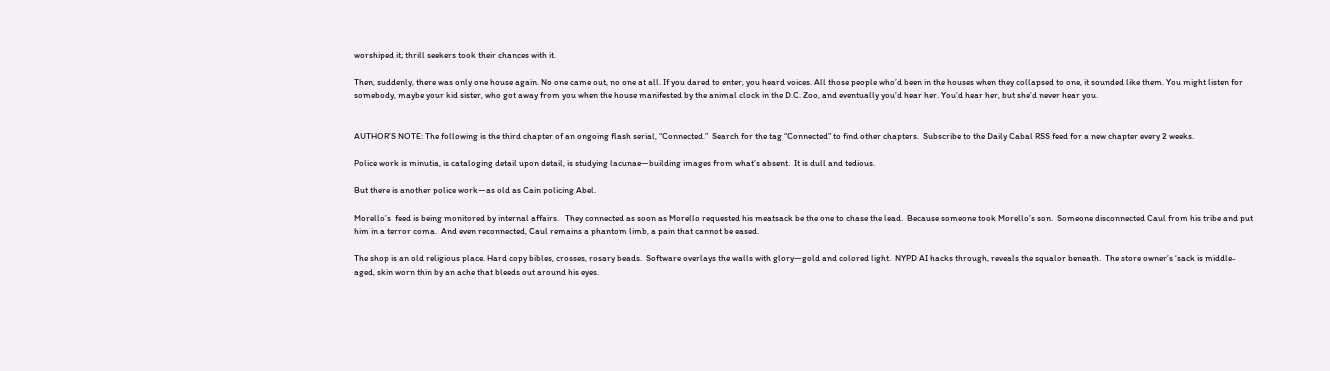worshiped it; thrill seekers took their chances with it.

Then, suddenly, there was only one house again. No one came out, no one at all. If you dared to enter, you heard voices. All those people who’d been in the houses when they collapsed to one, it sounded like them. You might listen for somebody, maybe your kid sister, who got away from you when the house manifested by the animal clock in the D.C. Zoo, and eventually you’d hear her. You’d hear her, but she’d never hear you.


AUTHOR’S NOTE: The following is the third chapter of an ongoing flash serial, “Connected.”  Search for the tag “Connected” to find other chapters.  Subscribe to the Daily Cabal RSS feed for a new chapter every 2 weeks.

Police work is minutia, is cataloging detail upon detail, is studying lacunae—building images from what’s absent.  It is dull and tedious.

But there is another police work—as old as Cain policing Abel.

Morello’s  feed is being monitored by internal affairs.   They connected as soon as Morello requested his meatsack be the one to chase the lead.  Because someone took Morello’s son.  Someone disconnected Caul from his tribe and put him in a terror coma.  And even reconnected, Caul remains a phantom limb, a pain that cannot be eased.

The shop is an old religious place. Hard copy bibles, crosses, rosary beads.  Software overlays the walls with glory—gold and colored light.  NYPD AI hacks through, reveals the squalor beneath.  The store owner’s ‘sack is middle-aged, skin worn thin by an ache that bleeds out around his eyes.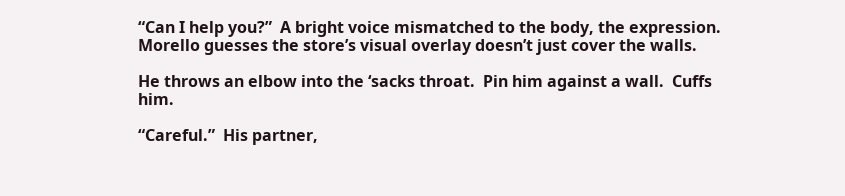“Can I help you?”  A bright voice mismatched to the body, the expression.  Morello guesses the store’s visual overlay doesn’t just cover the walls.

He throws an elbow into the ‘sacks throat.  Pin him against a wall.  Cuffs him.

“Careful.”  His partner,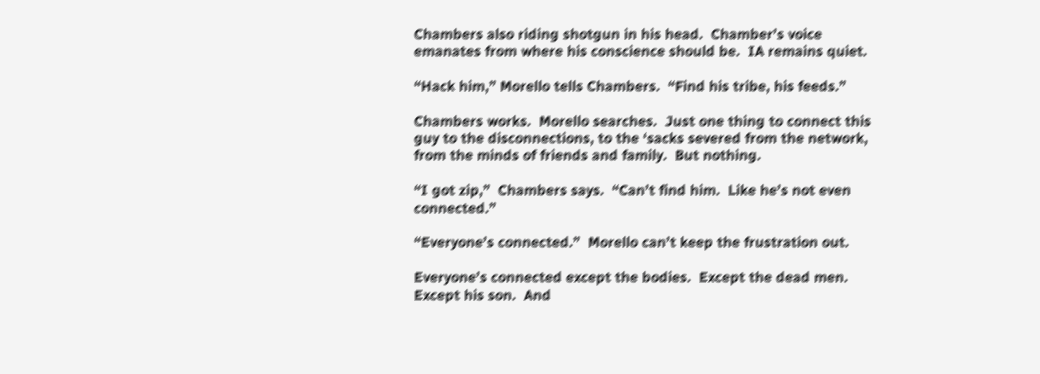Chambers also riding shotgun in his head.  Chamber’s voice emanates from where his conscience should be.  IA remains quiet.

“Hack him,” Morello tells Chambers.  “Find his tribe, his feeds.”

Chambers works.  Morello searches.  Just one thing to connect this guy to the disconnections, to the ‘sacks severed from the network, from the minds of friends and family.  But nothing.

“I got zip,”  Chambers says.  “Can’t find him.  Like he’s not even connected.”

“Everyone’s connected.”  Morello can’t keep the frustration out.

Everyone’s connected except the bodies.  Except the dead men.  Except his son.  And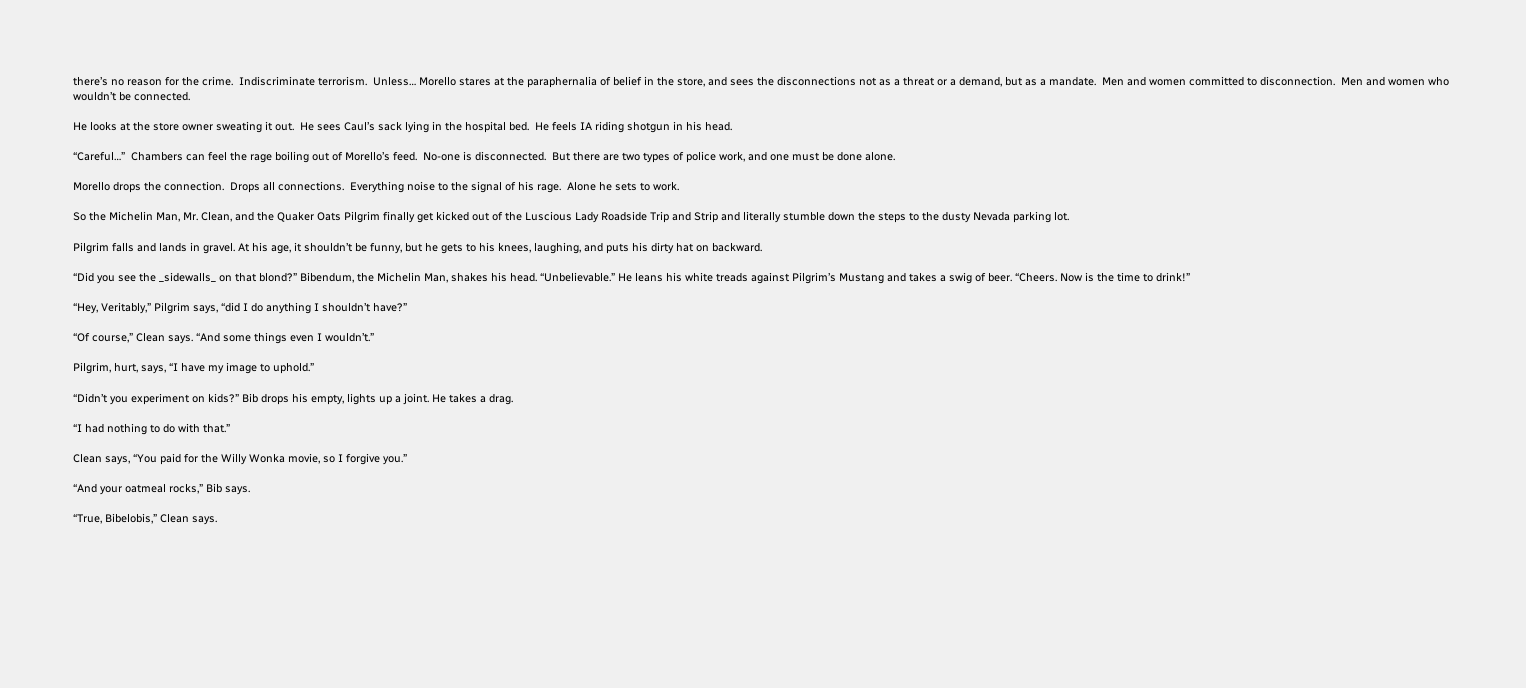there’s no reason for the crime.  Indiscriminate terrorism.  Unless… Morello stares at the paraphernalia of belief in the store, and sees the disconnections not as a threat or a demand, but as a mandate.  Men and women committed to disconnection.  Men and women who wouldn’t be connected.

He looks at the store owner sweating it out.  He sees Caul’s sack lying in the hospital bed.  He feels IA riding shotgun in his head.

“Careful…”  Chambers can feel the rage boiling out of Morello’s feed.  No-one is disconnected.  But there are two types of police work, and one must be done alone.

Morello drops the connection.  Drops all connections.  Everything noise to the signal of his rage.  Alone he sets to work.

So the Michelin Man, Mr. Clean, and the Quaker Oats Pilgrim finally get kicked out of the Luscious Lady Roadside Trip and Strip and literally stumble down the steps to the dusty Nevada parking lot.

Pilgrim falls and lands in gravel. At his age, it shouldn’t be funny, but he gets to his knees, laughing, and puts his dirty hat on backward.

“Did you see the _sidewalls_ on that blond?” Bibendum, the Michelin Man, shakes his head. “Unbelievable.” He leans his white treads against Pilgrim’s Mustang and takes a swig of beer. “Cheers. Now is the time to drink!”

“Hey, Veritably,” Pilgrim says, “did I do anything I shouldn’t have?”

“Of course,” Clean says. “And some things even I wouldn’t.”

Pilgrim, hurt, says, “I have my image to uphold.”

“Didn’t you experiment on kids?” Bib drops his empty, lights up a joint. He takes a drag.

“I had nothing to do with that.”

Clean says, “You paid for the Willy Wonka movie, so I forgive you.”

“And your oatmeal rocks,” Bib says.

“True, Bibelobis,” Clean says.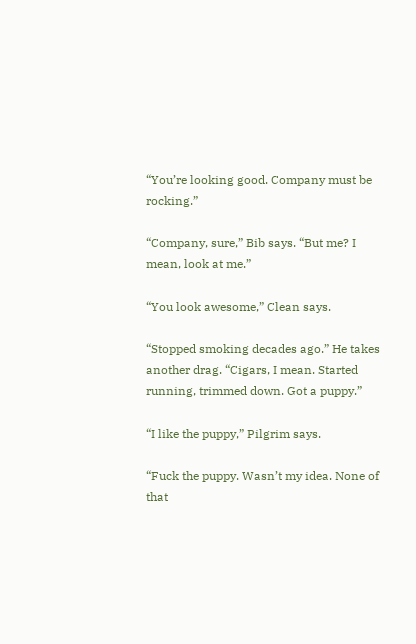“You’re looking good. Company must be rocking.”

“Company, sure,” Bib says. “But me? I mean, look at me.”

“You look awesome,” Clean says.

“Stopped smoking decades ago.” He takes another drag. “Cigars, I mean. Started running, trimmed down. Got a puppy.”

“I like the puppy,” Pilgrim says.

“Fuck the puppy. Wasn’t my idea. None of that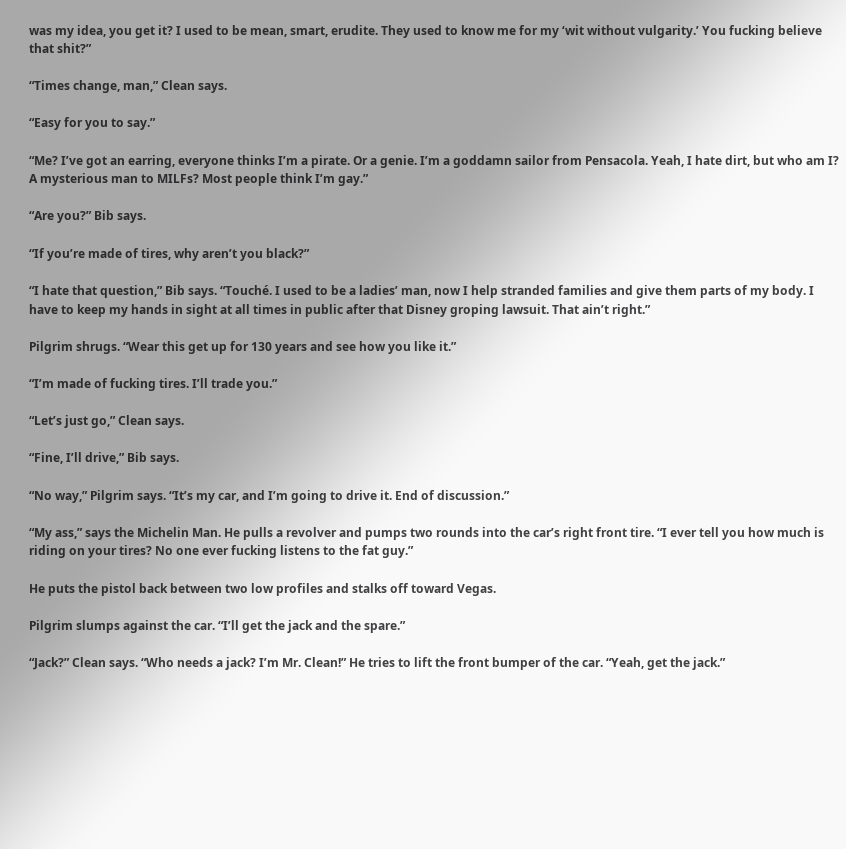was my idea, you get it? I used to be mean, smart, erudite. They used to know me for my ‘wit without vulgarity.’ You fucking believe that shit?”

“Times change, man,” Clean says.

“Easy for you to say.”

“Me? I’ve got an earring, everyone thinks I’m a pirate. Or a genie. I’m a goddamn sailor from Pensacola. Yeah, I hate dirt, but who am I? A mysterious man to MILFs? Most people think I’m gay.”

“Are you?” Bib says.

“If you’re made of tires, why aren’t you black?”

“I hate that question,” Bib says. “Touché. I used to be a ladies’ man, now I help stranded families and give them parts of my body. I have to keep my hands in sight at all times in public after that Disney groping lawsuit. That ain’t right.”

Pilgrim shrugs. “Wear this get up for 130 years and see how you like it.”

“I’m made of fucking tires. I’ll trade you.”

“Let’s just go,” Clean says.

“Fine, I’ll drive,” Bib says.

“No way,” Pilgrim says. “It’s my car, and I’m going to drive it. End of discussion.”

“My ass,” says the Michelin Man. He pulls a revolver and pumps two rounds into the car’s right front tire. “I ever tell you how much is riding on your tires? No one ever fucking listens to the fat guy.”

He puts the pistol back between two low profiles and stalks off toward Vegas.

Pilgrim slumps against the car. “I’ll get the jack and the spare.”

“Jack?” Clean says. “Who needs a jack? I’m Mr. Clean!” He tries to lift the front bumper of the car. “Yeah, get the jack.”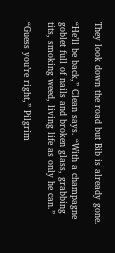They look down the road but Bib is already gone.

“He’ll be back,” Clean says. “With a champagne goblet full of nails and broken glass, grabbing tits, smoking weed, living life as only he can.”

“Guess you’re right,” Pilgrim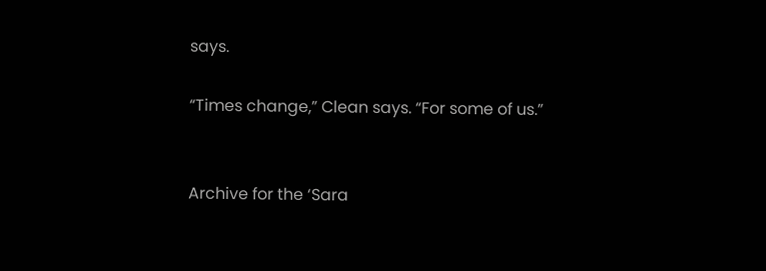says.

“Times change,” Clean says. “For some of us.”


Archive for the ‘Sara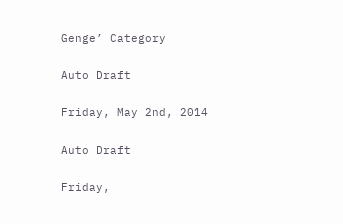Genge’ Category

Auto Draft

Friday, May 2nd, 2014

Auto Draft

Friday,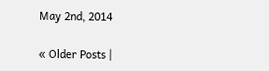May 2nd, 2014

« Older Posts |